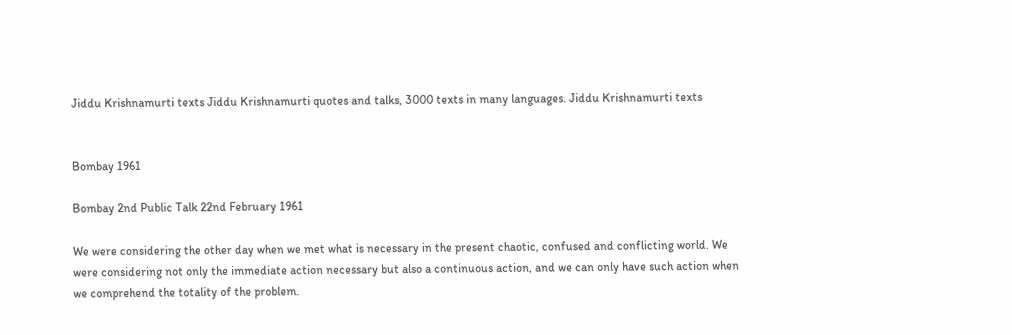Jiddu Krishnamurti texts Jiddu Krishnamurti quotes and talks, 3000 texts in many languages. Jiddu Krishnamurti texts


Bombay 1961

Bombay 2nd Public Talk 22nd February 1961

We were considering the other day when we met what is necessary in the present chaotic, confused and conflicting world. We were considering not only the immediate action necessary but also a continuous action, and we can only have such action when we comprehend the totality of the problem.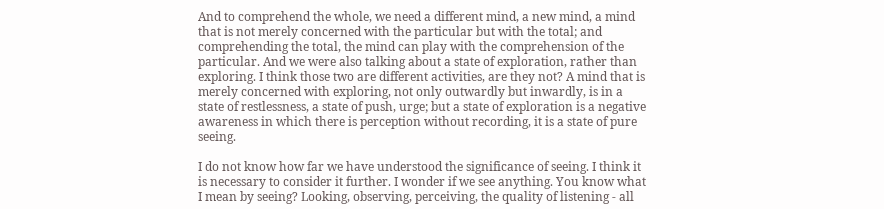And to comprehend the whole, we need a different mind, a new mind, a mind that is not merely concerned with the particular but with the total; and comprehending the total, the mind can play with the comprehension of the particular. And we were also talking about a state of exploration, rather than exploring. I think those two are different activities, are they not? A mind that is merely concerned with exploring, not only outwardly but inwardly, is in a state of restlessness, a state of push, urge; but a state of exploration is a negative awareness in which there is perception without recording, it is a state of pure seeing.

I do not know how far we have understood the significance of seeing. I think it is necessary to consider it further. I wonder if we see anything. You know what I mean by seeing? Looking, observing, perceiving, the quality of listening - all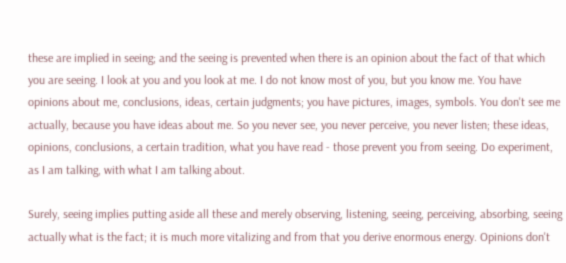these are implied in seeing; and the seeing is prevented when there is an opinion about the fact of that which you are seeing. I look at you and you look at me. I do not know most of you, but you know me. You have opinions about me, conclusions, ideas, certain judgments; you have pictures, images, symbols. You don't see me actually, because you have ideas about me. So you never see, you never perceive, you never listen; these ideas, opinions, conclusions, a certain tradition, what you have read - those prevent you from seeing. Do experiment, as I am talking, with what I am talking about.

Surely, seeing implies putting aside all these and merely observing, listening, seeing, perceiving, absorbing, seeing actually what is the fact; it is much more vitalizing and from that you derive enormous energy. Opinions don't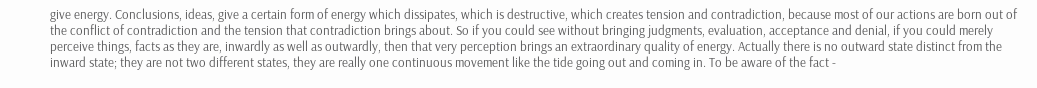give energy. Conclusions, ideas, give a certain form of energy which dissipates, which is destructive, which creates tension and contradiction, because most of our actions are born out of the conflict of contradiction and the tension that contradiction brings about. So if you could see without bringing judgments, evaluation, acceptance and denial, if you could merely perceive things, facts as they are, inwardly as well as outwardly, then that very perception brings an extraordinary quality of energy. Actually there is no outward state distinct from the inward state; they are not two different states, they are really one continuous movement like the tide going out and coming in. To be aware of the fact -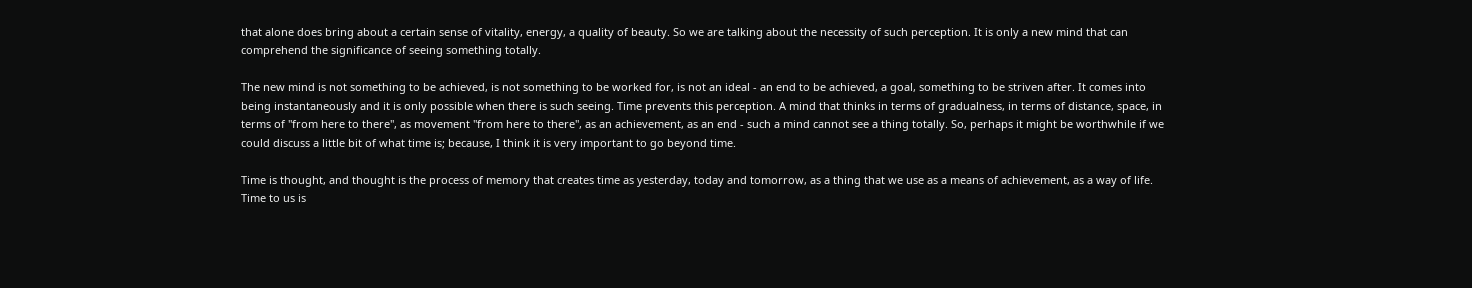that alone does bring about a certain sense of vitality, energy, a quality of beauty. So we are talking about the necessity of such perception. It is only a new mind that can comprehend the significance of seeing something totally.

The new mind is not something to be achieved, is not something to be worked for, is not an ideal - an end to be achieved, a goal, something to be striven after. It comes into being instantaneously and it is only possible when there is such seeing. Time prevents this perception. A mind that thinks in terms of gradualness, in terms of distance, space, in terms of "from here to there", as movement "from here to there", as an achievement, as an end - such a mind cannot see a thing totally. So, perhaps it might be worthwhile if we could discuss a little bit of what time is; because, I think it is very important to go beyond time.

Time is thought, and thought is the process of memory that creates time as yesterday, today and tomorrow, as a thing that we use as a means of achievement, as a way of life. Time to us is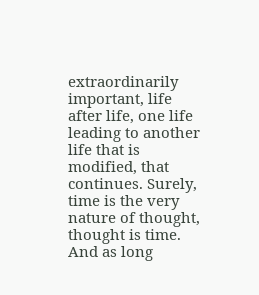extraordinarily important, life after life, one life leading to another life that is modified, that continues. Surely, time is the very nature of thought, thought is time. And as long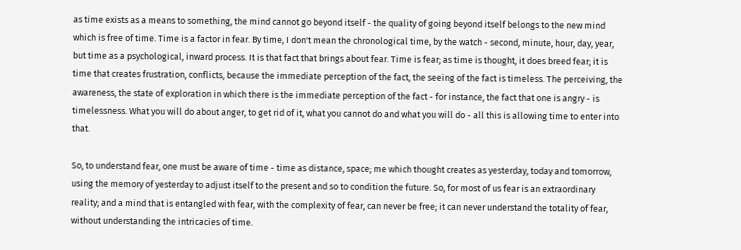as time exists as a means to something, the mind cannot go beyond itself - the quality of going beyond itself belongs to the new mind which is free of time. Time is a factor in fear. By time, I don't mean the chronological time, by the watch - second, minute, hour, day, year, but time as a psychological, inward process. It is that fact that brings about fear. Time is fear; as time is thought, it does breed fear; it is time that creates frustration, conflicts, because the immediate perception of the fact, the seeing of the fact is timeless. The perceiving, the awareness, the state of exploration in which there is the immediate perception of the fact - for instance, the fact that one is angry - is timelessness. What you will do about anger, to get rid of it, what you cannot do and what you will do - all this is allowing time to enter into that.

So, to understand fear, one must be aware of time - time as distance, space; me which thought creates as yesterday, today and tomorrow, using the memory of yesterday to adjust itself to the present and so to condition the future. So, for most of us fear is an extraordinary reality; and a mind that is entangled with fear, with the complexity of fear, can never be free; it can never understand the totality of fear, without understanding the intricacies of time.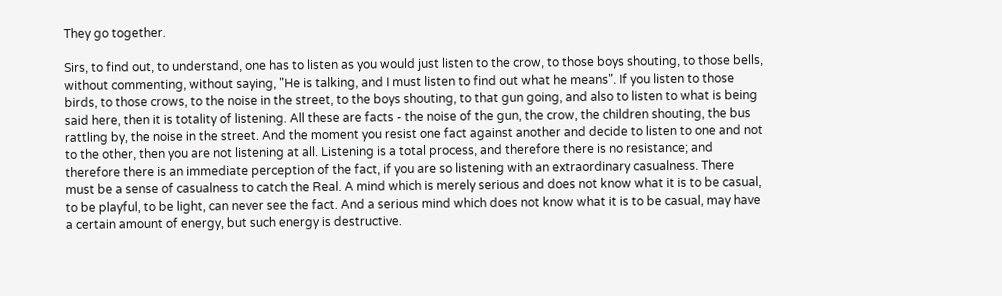They go together.

Sirs, to find out, to understand, one has to listen as you would just listen to the crow, to those boys shouting, to those bells, without commenting, without saying, "He is talking, and I must listen to find out what he means". If you listen to those birds, to those crows, to the noise in the street, to the boys shouting, to that gun going, and also to listen to what is being said here, then it is totality of listening. All these are facts - the noise of the gun, the crow, the children shouting, the bus rattling by, the noise in the street. And the moment you resist one fact against another and decide to listen to one and not to the other, then you are not listening at all. Listening is a total process, and therefore there is no resistance; and therefore there is an immediate perception of the fact, if you are so listening with an extraordinary casualness. There must be a sense of casualness to catch the Real. A mind which is merely serious and does not know what it is to be casual, to be playful, to be light, can never see the fact. And a serious mind which does not know what it is to be casual, may have a certain amount of energy, but such energy is destructive.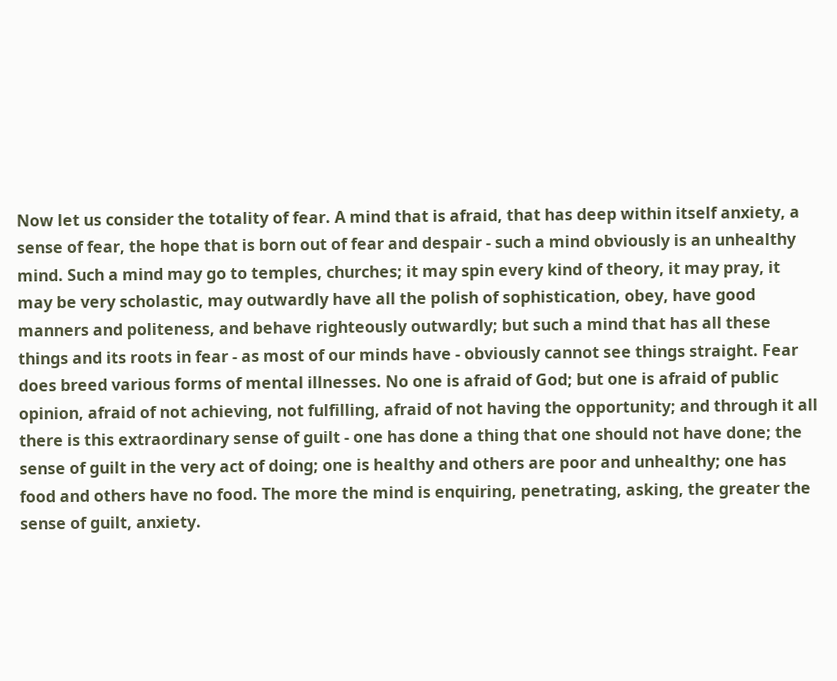Now let us consider the totality of fear. A mind that is afraid, that has deep within itself anxiety, a sense of fear, the hope that is born out of fear and despair - such a mind obviously is an unhealthy mind. Such a mind may go to temples, churches; it may spin every kind of theory, it may pray, it may be very scholastic, may outwardly have all the polish of sophistication, obey, have good manners and politeness, and behave righteously outwardly; but such a mind that has all these things and its roots in fear - as most of our minds have - obviously cannot see things straight. Fear does breed various forms of mental illnesses. No one is afraid of God; but one is afraid of public opinion, afraid of not achieving, not fulfilling, afraid of not having the opportunity; and through it all there is this extraordinary sense of guilt - one has done a thing that one should not have done; the sense of guilt in the very act of doing; one is healthy and others are poor and unhealthy; one has food and others have no food. The more the mind is enquiring, penetrating, asking, the greater the sense of guilt, anxiety.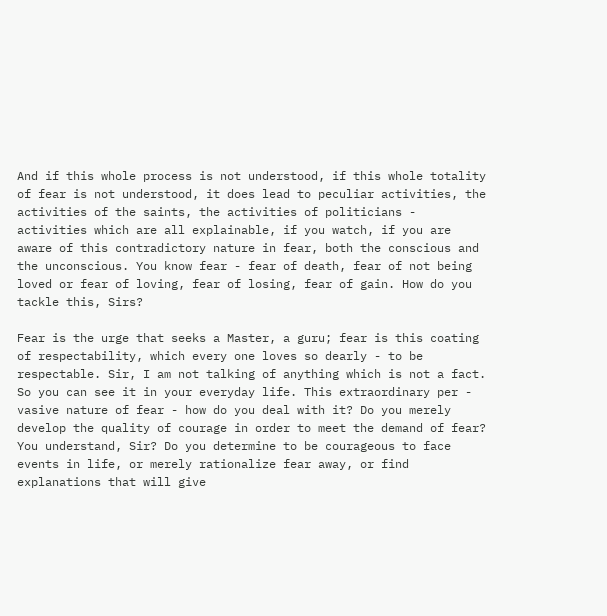And if this whole process is not understood, if this whole totality of fear is not understood, it does lead to peculiar activities, the activities of the saints, the activities of politicians - activities which are all explainable, if you watch, if you are aware of this contradictory nature in fear, both the conscious and the unconscious. You know fear - fear of death, fear of not being loved or fear of loving, fear of losing, fear of gain. How do you tackle this, Sirs?

Fear is the urge that seeks a Master, a guru; fear is this coating of respectability, which every one loves so dearly - to be respectable. Sir, I am not talking of anything which is not a fact. So you can see it in your everyday life. This extraordinary per - vasive nature of fear - how do you deal with it? Do you merely develop the quality of courage in order to meet the demand of fear? You understand, Sir? Do you determine to be courageous to face events in life, or merely rationalize fear away, or find explanations that will give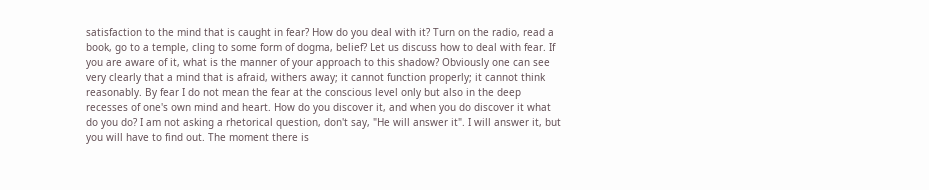satisfaction to the mind that is caught in fear? How do you deal with it? Turn on the radio, read a book, go to a temple, cling to some form of dogma, belief? Let us discuss how to deal with fear. If you are aware of it, what is the manner of your approach to this shadow? Obviously one can see very clearly that a mind that is afraid, withers away; it cannot function properly; it cannot think reasonably. By fear I do not mean the fear at the conscious level only but also in the deep recesses of one's own mind and heart. How do you discover it, and when you do discover it what do you do? I am not asking a rhetorical question, don't say, "He will answer it". I will answer it, but you will have to find out. The moment there is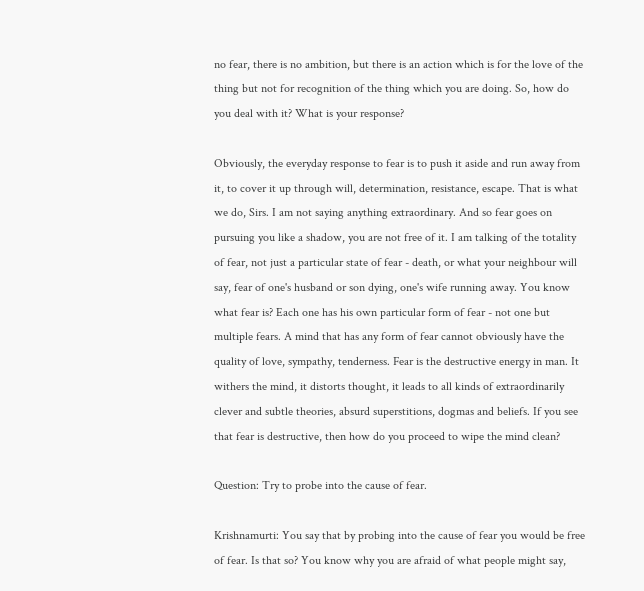no fear, there is no ambition, but there is an action which is for the love of the thing but not for recognition of the thing which you are doing. So, how do you deal with it? What is your response?

Obviously, the everyday response to fear is to push it aside and run away from it, to cover it up through will, determination, resistance, escape. That is what we do, Sirs. I am not saying anything extraordinary. And so fear goes on pursuing you like a shadow, you are not free of it. I am talking of the totality of fear, not just a particular state of fear - death, or what your neighbour will say, fear of one's husband or son dying, one's wife running away. You know what fear is? Each one has his own particular form of fear - not one but multiple fears. A mind that has any form of fear cannot obviously have the quality of love, sympathy, tenderness. Fear is the destructive energy in man. It withers the mind, it distorts thought, it leads to all kinds of extraordinarily clever and subtle theories, absurd superstitions, dogmas and beliefs. If you see that fear is destructive, then how do you proceed to wipe the mind clean?

Question: Try to probe into the cause of fear.

Krishnamurti: You say that by probing into the cause of fear you would be free of fear. Is that so? You know why you are afraid of what people might say,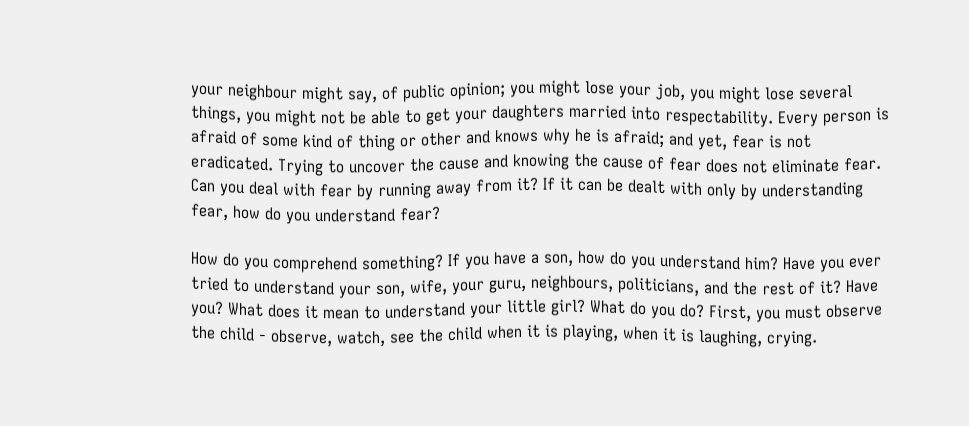your neighbour might say, of public opinion; you might lose your job, you might lose several things, you might not be able to get your daughters married into respectability. Every person is afraid of some kind of thing or other and knows why he is afraid; and yet, fear is not eradicated. Trying to uncover the cause and knowing the cause of fear does not eliminate fear. Can you deal with fear by running away from it? If it can be dealt with only by understanding fear, how do you understand fear?

How do you comprehend something? If you have a son, how do you understand him? Have you ever tried to understand your son, wife, your guru, neighbours, politicians, and the rest of it? Have you? What does it mean to understand your little girl? What do you do? First, you must observe the child - observe, watch, see the child when it is playing, when it is laughing, crying.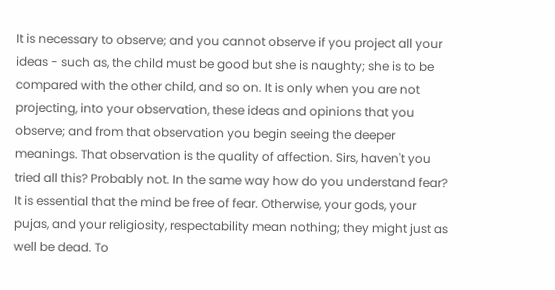It is necessary to observe; and you cannot observe if you project all your ideas - such as, the child must be good but she is naughty; she is to be compared with the other child, and so on. It is only when you are not projecting, into your observation, these ideas and opinions that you observe; and from that observation you begin seeing the deeper meanings. That observation is the quality of affection. Sirs, haven't you tried all this? Probably not. In the same way how do you understand fear? It is essential that the mind be free of fear. Otherwise, your gods, your pujas, and your religiosity, respectability mean nothing; they might just as well be dead. To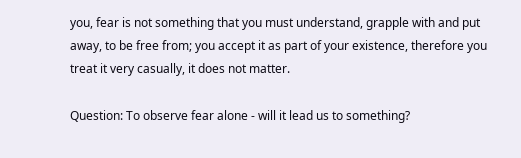you, fear is not something that you must understand, grapple with and put away, to be free from; you accept it as part of your existence, therefore you treat it very casually, it does not matter.

Question: To observe fear alone - will it lead us to something?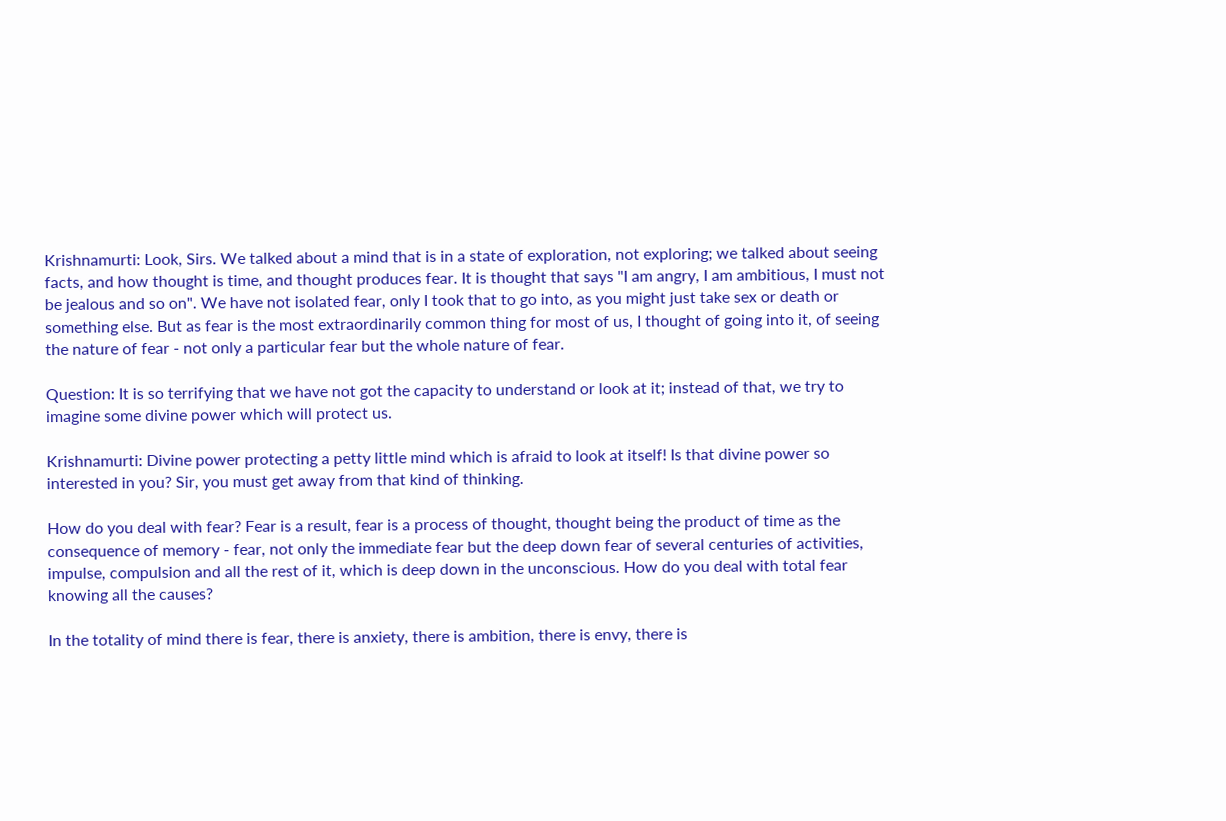Krishnamurti: Look, Sirs. We talked about a mind that is in a state of exploration, not exploring; we talked about seeing facts, and how thought is time, and thought produces fear. It is thought that says "I am angry, I am ambitious, I must not be jealous and so on". We have not isolated fear, only I took that to go into, as you might just take sex or death or something else. But as fear is the most extraordinarily common thing for most of us, I thought of going into it, of seeing the nature of fear - not only a particular fear but the whole nature of fear.

Question: It is so terrifying that we have not got the capacity to understand or look at it; instead of that, we try to imagine some divine power which will protect us.

Krishnamurti: Divine power protecting a petty little mind which is afraid to look at itself! Is that divine power so interested in you? Sir, you must get away from that kind of thinking.

How do you deal with fear? Fear is a result, fear is a process of thought, thought being the product of time as the consequence of memory - fear, not only the immediate fear but the deep down fear of several centuries of activities, impulse, compulsion and all the rest of it, which is deep down in the unconscious. How do you deal with total fear knowing all the causes?

In the totality of mind there is fear, there is anxiety, there is ambition, there is envy, there is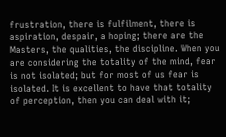frustration, there is fulfilment, there is aspiration, despair, a hoping; there are the Masters, the qualities, the discipline. When you are considering the totality of the mind, fear is not isolated; but for most of us fear is isolated. It is excellent to have that totality of perception, then you can deal with it;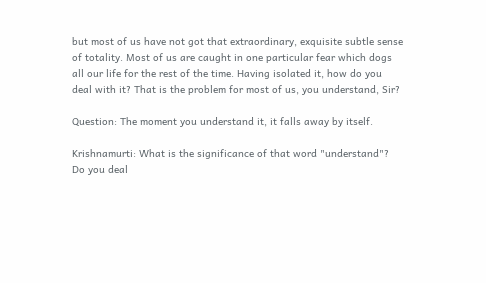but most of us have not got that extraordinary, exquisite subtle sense of totality. Most of us are caught in one particular fear which dogs all our life for the rest of the time. Having isolated it, how do you deal with it? That is the problem for most of us, you understand, Sir?

Question: The moment you understand it, it falls away by itself.

Krishnamurti: What is the significance of that word "understand"? Do you deal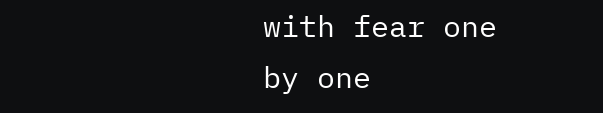with fear one by one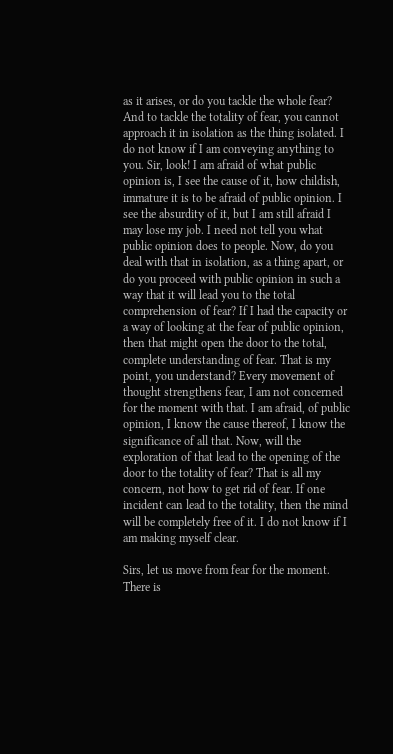as it arises, or do you tackle the whole fear? And to tackle the totality of fear, you cannot approach it in isolation as the thing isolated. I do not know if I am conveying anything to you. Sir, look! I am afraid of what public opinion is, I see the cause of it, how childish, immature it is to be afraid of public opinion. I see the absurdity of it, but I am still afraid I may lose my job. I need not tell you what public opinion does to people. Now, do you deal with that in isolation, as a thing apart, or do you proceed with public opinion in such a way that it will lead you to the total comprehension of fear? If I had the capacity or a way of looking at the fear of public opinion, then that might open the door to the total, complete understanding of fear. That is my point, you understand? Every movement of thought strengthens fear, I am not concerned for the moment with that. I am afraid, of public opinion, I know the cause thereof, I know the significance of all that. Now, will the exploration of that lead to the opening of the door to the totality of fear? That is all my concern, not how to get rid of fear. If one incident can lead to the totality, then the mind will be completely free of it. I do not know if I am making myself clear.

Sirs, let us move from fear for the moment. There is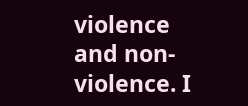violence and non-violence. I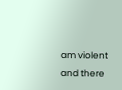am violent and there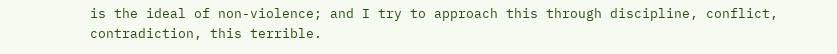is the ideal of non-violence; and I try to approach this through discipline, conflict, contradiction, this terrible.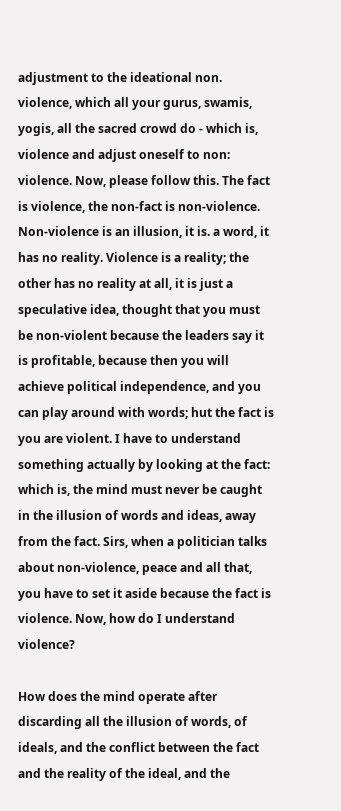adjustment to the ideational non. violence, which all your gurus, swamis, yogis, all the sacred crowd do - which is, violence and adjust oneself to non: violence. Now, please follow this. The fact is violence, the non-fact is non-violence. Non-violence is an illusion, it is. a word, it has no reality. Violence is a reality; the other has no reality at all, it is just a speculative idea, thought that you must be non-violent because the leaders say it is profitable, because then you will achieve political independence, and you can play around with words; hut the fact is you are violent. I have to understand something actually by looking at the fact: which is, the mind must never be caught in the illusion of words and ideas, away from the fact. Sirs, when a politician talks about non-violence, peace and all that, you have to set it aside because the fact is violence. Now, how do I understand violence?

How does the mind operate after discarding all the illusion of words, of ideals, and the conflict between the fact and the reality of the ideal, and the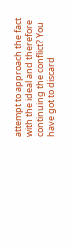attempt to approach the fact with the ideal and therefore continuing the conflict? You have got to discard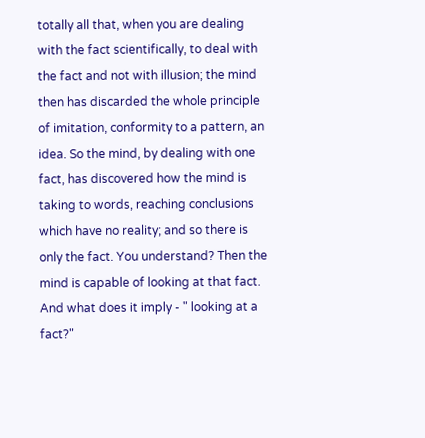totally all that, when you are dealing with the fact scientifically, to deal with the fact and not with illusion; the mind then has discarded the whole principle of imitation, conformity to a pattern, an idea. So the mind, by dealing with one fact, has discovered how the mind is taking to words, reaching conclusions which have no reality; and so there is only the fact. You understand? Then the mind is capable of looking at that fact. And what does it imply - " looking at a fact?"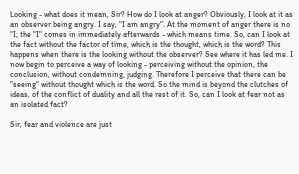Looking - what does it mean, Sir? How do I look at anger? Obviously, I look at it as an observer being angry. I say, "I am angry". At the moment of anger there is no "I; the "I" comes in immediately afterwards - which means time. So, can I look at the fact without the factor of time, which is the thought, which is the word? This happens when there is the looking without the observer? See where it has led me. I now begin to perceive a way of looking - perceiving without the opinion, the conclusion, without condemning, judging. Therefore I perceive that there can be "seeing" without thought which is the word. So the mind is beyond the clutches of ideas, of the conflict of duality and all the rest of it. So, can I look at fear not as an isolated fact?

Sir, fear and violence are just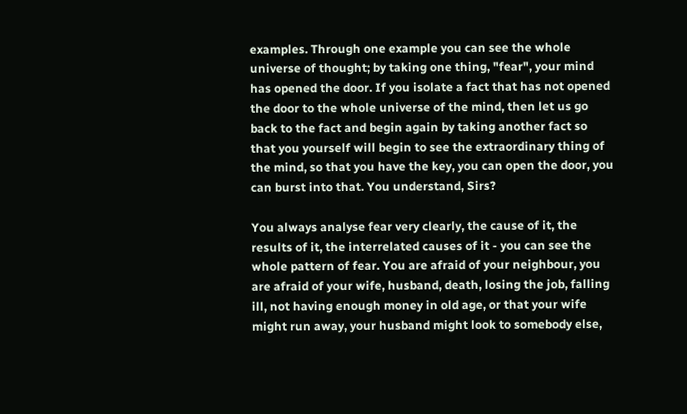examples. Through one example you can see the whole universe of thought; by taking one thing, "fear", your mind has opened the door. If you isolate a fact that has not opened the door to the whole universe of the mind, then let us go back to the fact and begin again by taking another fact so that you yourself will begin to see the extraordinary thing of the mind, so that you have the key, you can open the door, you can burst into that. You understand, Sirs?

You always analyse fear very clearly, the cause of it, the results of it, the interrelated causes of it - you can see the whole pattern of fear. You are afraid of your neighbour, you are afraid of your wife, husband, death, losing the job, falling ill, not having enough money in old age, or that your wife might run away, your husband might look to somebody else,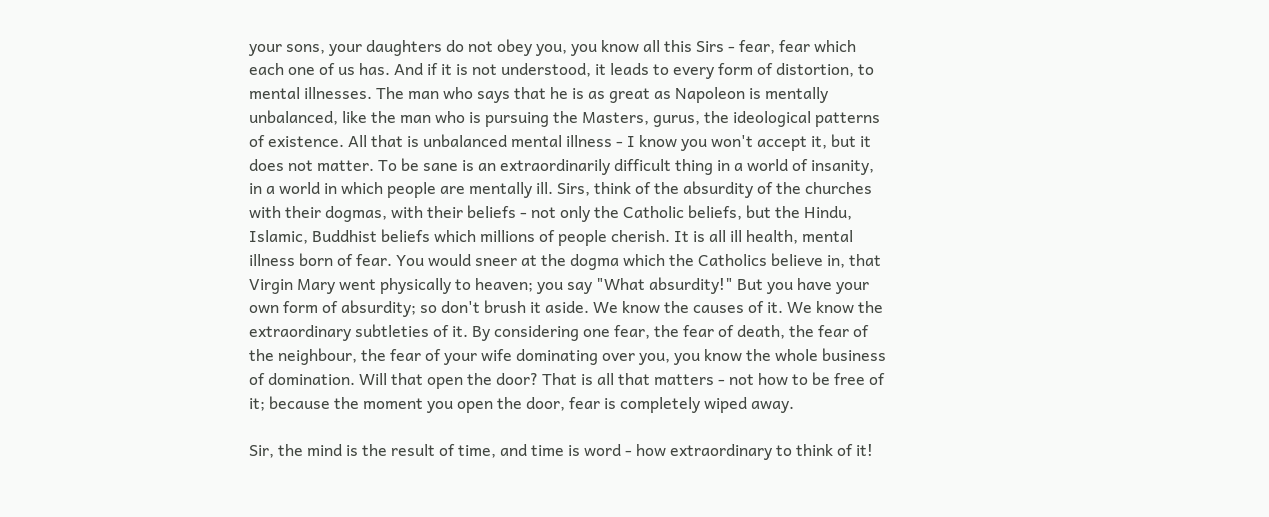your sons, your daughters do not obey you, you know all this Sirs - fear, fear which each one of us has. And if it is not understood, it leads to every form of distortion, to mental illnesses. The man who says that he is as great as Napoleon is mentally unbalanced, like the man who is pursuing the Masters, gurus, the ideological patterns of existence. All that is unbalanced mental illness - I know you won't accept it, but it does not matter. To be sane is an extraordinarily difficult thing in a world of insanity, in a world in which people are mentally ill. Sirs, think of the absurdity of the churches with their dogmas, with their beliefs - not only the Catholic beliefs, but the Hindu, Islamic, Buddhist beliefs which millions of people cherish. It is all ill health, mental illness born of fear. You would sneer at the dogma which the Catholics believe in, that Virgin Mary went physically to heaven; you say "What absurdity!" But you have your own form of absurdity; so don't brush it aside. We know the causes of it. We know the extraordinary subtleties of it. By considering one fear, the fear of death, the fear of the neighbour, the fear of your wife dominating over you, you know the whole business of domination. Will that open the door? That is all that matters - not how to be free of it; because the moment you open the door, fear is completely wiped away.

Sir, the mind is the result of time, and time is word - how extraordinary to think of it!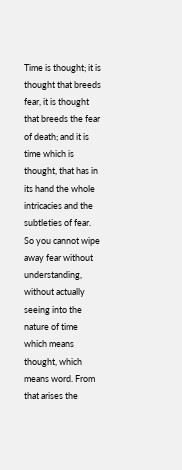Time is thought; it is thought that breeds fear, it is thought that breeds the fear of death; and it is time which is thought, that has in its hand the whole intricacies and the subtleties of fear. So you cannot wipe away fear without understanding, without actually seeing into the nature of time which means thought, which means word. From that arises the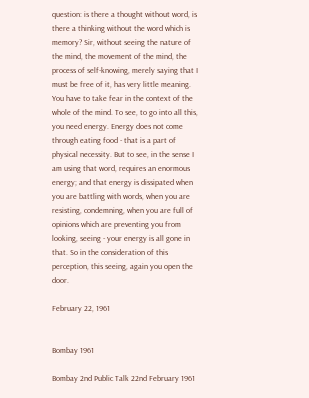question: is there a thought without word, is there a thinking without the word which is memory? Sir, without seeing the nature of the mind, the movement of the mind, the process of self-knowing, merely saying that I must be free of it, has very little meaning. You have to take fear in the context of the whole of the mind. To see, to go into all this, you need energy. Energy does not come through eating food - that is a part of physical necessity. But to see, in the sense I am using that word, requires an enormous energy; and that energy is dissipated when you are battling with words, when you are resisting, condemning, when you are full of opinions which are preventing you from looking, seeing - your energy is all gone in that. So in the consideration of this perception, this seeing, again you open the door.

February 22, 1961


Bombay 1961

Bombay 2nd Public Talk 22nd February 1961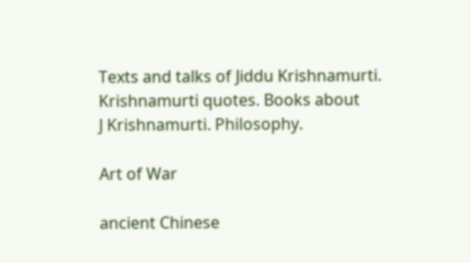Texts and talks of Jiddu Krishnamurti. Krishnamurti quotes. Books about
J Krishnamurti. Philosophy.

Art of War

ancient Chinese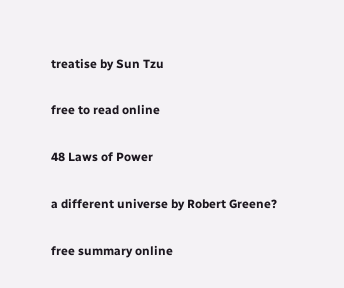treatise by Sun Tzu

free to read online

48 Laws of Power

a different universe by Robert Greene?

free summary online